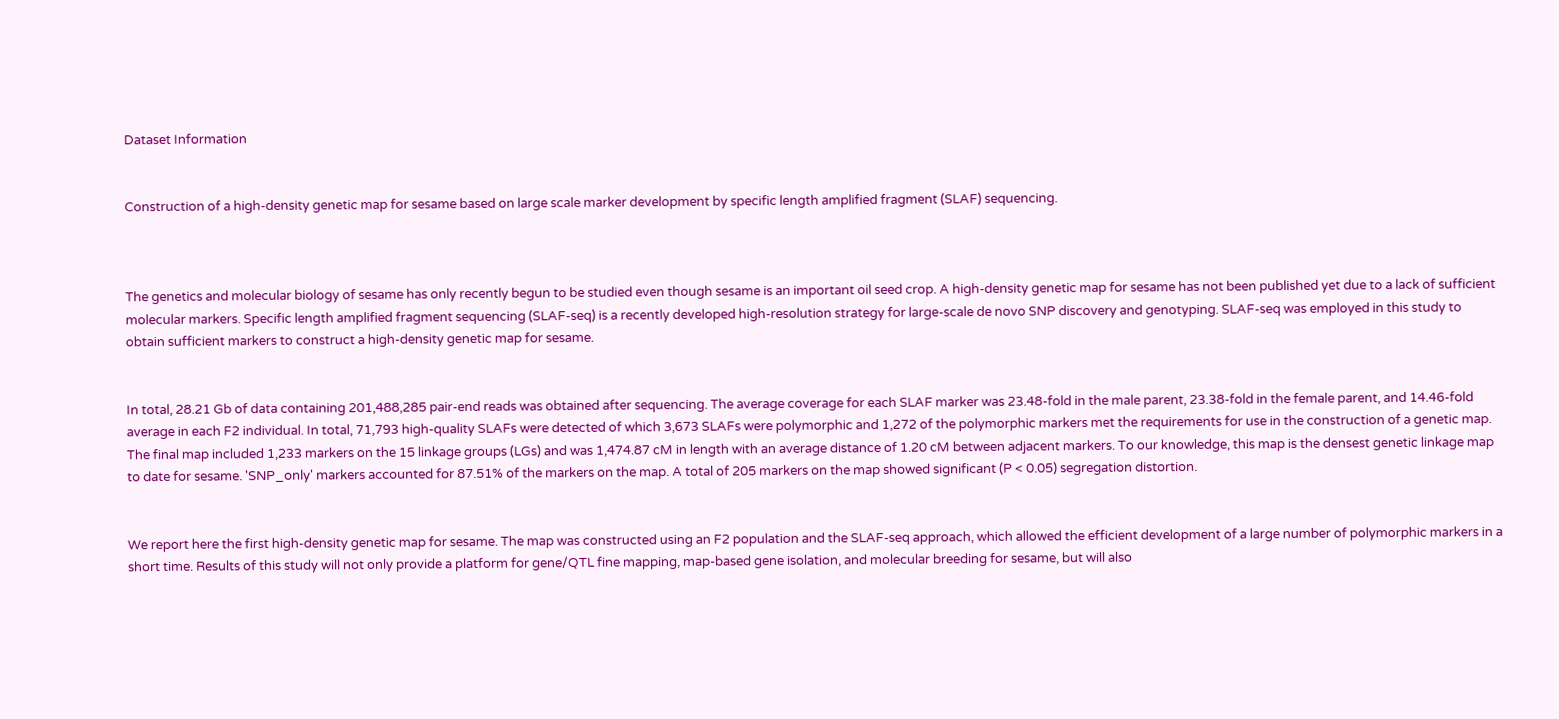Dataset Information


Construction of a high-density genetic map for sesame based on large scale marker development by specific length amplified fragment (SLAF) sequencing.



The genetics and molecular biology of sesame has only recently begun to be studied even though sesame is an important oil seed crop. A high-density genetic map for sesame has not been published yet due to a lack of sufficient molecular markers. Specific length amplified fragment sequencing (SLAF-seq) is a recently developed high-resolution strategy for large-scale de novo SNP discovery and genotyping. SLAF-seq was employed in this study to obtain sufficient markers to construct a high-density genetic map for sesame.


In total, 28.21 Gb of data containing 201,488,285 pair-end reads was obtained after sequencing. The average coverage for each SLAF marker was 23.48-fold in the male parent, 23.38-fold in the female parent, and 14.46-fold average in each F2 individual. In total, 71,793 high-quality SLAFs were detected of which 3,673 SLAFs were polymorphic and 1,272 of the polymorphic markers met the requirements for use in the construction of a genetic map. The final map included 1,233 markers on the 15 linkage groups (LGs) and was 1,474.87 cM in length with an average distance of 1.20 cM between adjacent markers. To our knowledge, this map is the densest genetic linkage map to date for sesame. 'SNP_only' markers accounted for 87.51% of the markers on the map. A total of 205 markers on the map showed significant (P < 0.05) segregation distortion.


We report here the first high-density genetic map for sesame. The map was constructed using an F2 population and the SLAF-seq approach, which allowed the efficient development of a large number of polymorphic markers in a short time. Results of this study will not only provide a platform for gene/QTL fine mapping, map-based gene isolation, and molecular breeding for sesame, but will also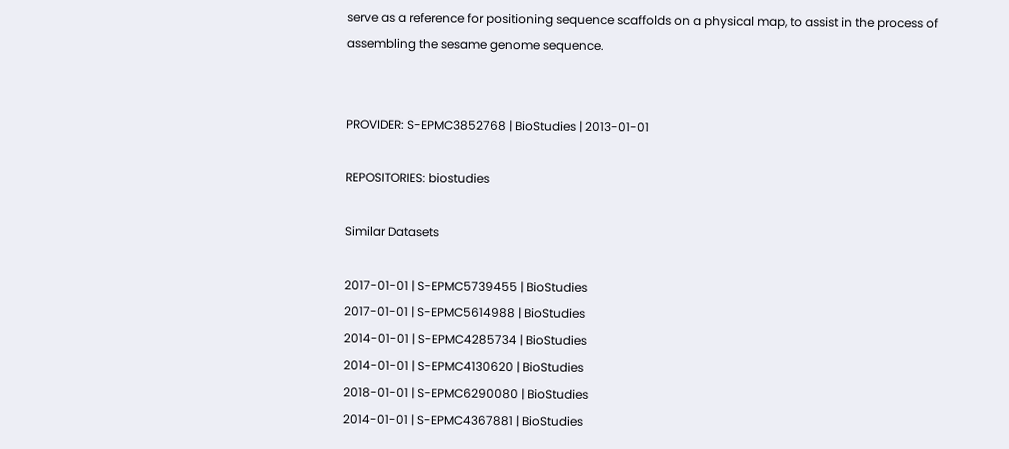serve as a reference for positioning sequence scaffolds on a physical map, to assist in the process of assembling the sesame genome sequence.


PROVIDER: S-EPMC3852768 | BioStudies | 2013-01-01

REPOSITORIES: biostudies

Similar Datasets

2017-01-01 | S-EPMC5739455 | BioStudies
2017-01-01 | S-EPMC5614988 | BioStudies
2014-01-01 | S-EPMC4285734 | BioStudies
2014-01-01 | S-EPMC4130620 | BioStudies
2018-01-01 | S-EPMC6290080 | BioStudies
2014-01-01 | S-EPMC4367881 | BioStudies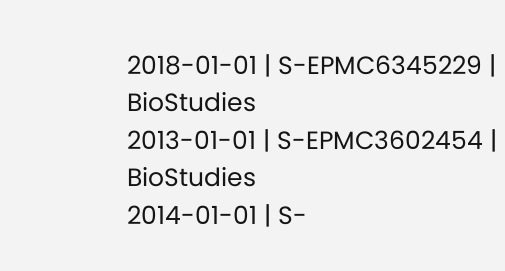2018-01-01 | S-EPMC6345229 | BioStudies
2013-01-01 | S-EPMC3602454 | BioStudies
2014-01-01 | S-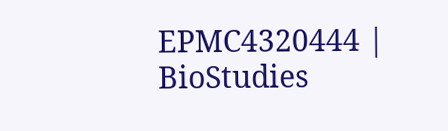EPMC4320444 | BioStudies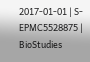2017-01-01 | S-EPMC5528875 | BioStudies